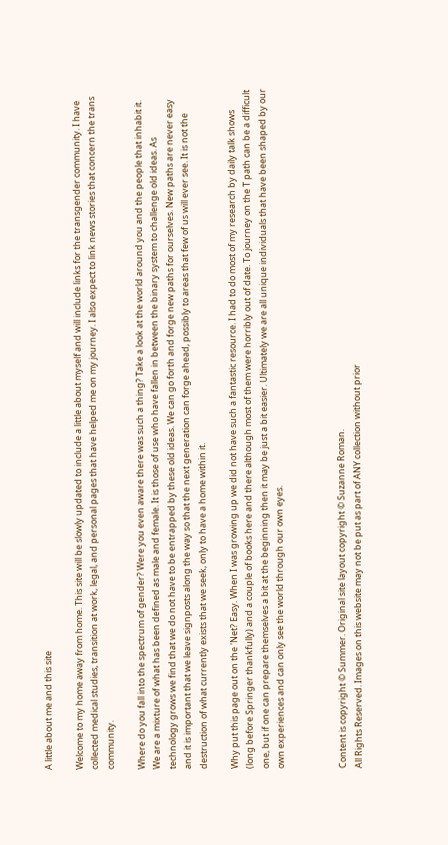A little about me and this site

Welcome to my home away from home. This site will be slowly updated to include a little about myself and will include links for the transgender community. I have collected medical studies, transition at work, legal, and personal pages that have helped me on my journey. I also expect to link news stories that concern the trans community.

Where do you fall into the spectrum of gender? Were you even aware there was such a thing? Take a look at the world around you and the people that inhabit it. We are a mixture of what has been defined as male and female. It is those of use who have fallen in between the binary system to challenge old ideas. As technology grows we find that we do not have to be entrapped by these old ideas. We can go forth and forge new paths for ourselves. New paths are never easy and it is important that we leave signposts along the way so that the next generation can forge ahead, possibly to areas that few of us will ever see. It is not the destruction of what currently exists that we seek, only to have a home within it.

Why put this page out on the 'Net? Easy. When I was growing up we did not have such a fantastic resource. I had to do most of my research by daily talk shows (long before Springer thankfully) and a couple of books here and there although most of them were horribly out of date. To journey on the T path can be a difficult one, but if one can prepare themselves a bit at the beginning then it may be just a bit easier. Ultimately we are all unique individuals that have been shaped by our own experiences and can only see the world through our own eyes.



Content is copyright © Summer. Original site layout copyright © Suzanne Roman.
All Rights Reserved. Images on this website may not be put as part of ANY collection without prior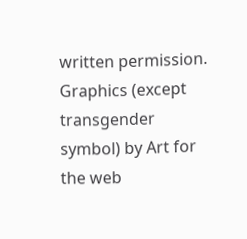written permission.
Graphics (except transgender symbol) by Art for the web